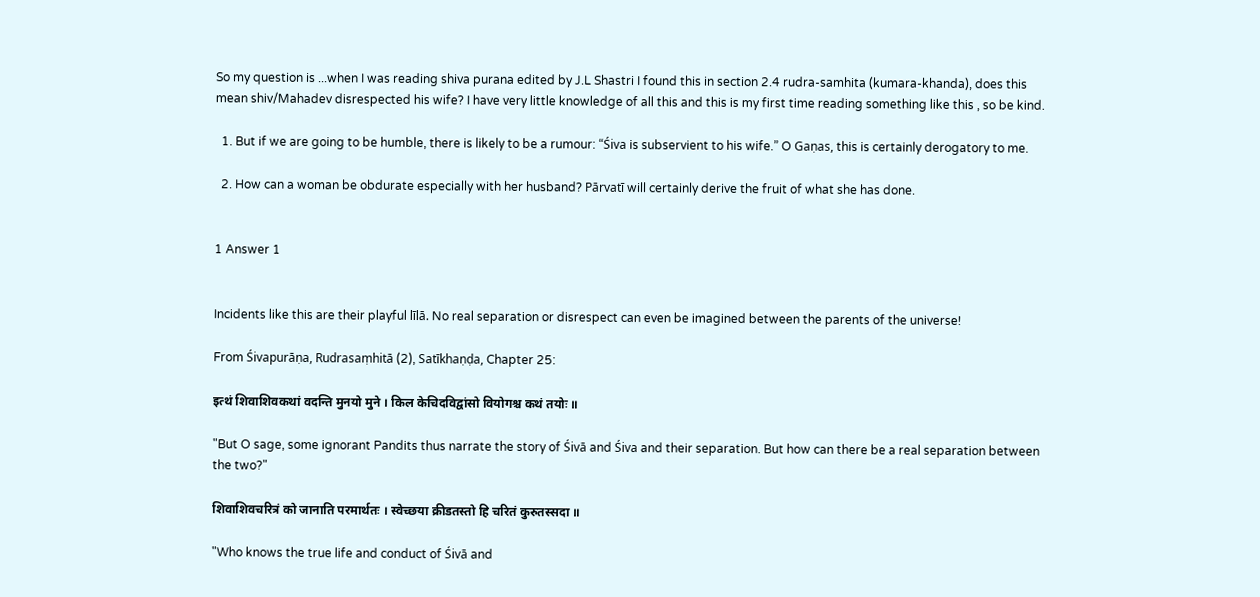So my question is ...when I was reading shiva purana edited by J.L Shastri I found this in section 2.4 rudra-samhita (kumara-khanda), does this mean shiv/Mahadev disrespected his wife? I have very little knowledge of all this and this is my first time reading something like this , so be kind.

  1. But if we are going to be humble, there is likely to be a rumour: “Śiva is subservient to his wife.” O Gaṇas, this is certainly derogatory to me.

  2. How can a woman be obdurate especially with her husband? Pārvatī will certainly derive the fruit of what she has done.


1 Answer 1


Incidents like this are their playful līlā. No real separation or disrespect can even be imagined between the parents of the universe!

From Śivapurāṇa, Rudrasaṃhitā (2), Satīkhaṇḍa, Chapter 25:

इत्थं शिवाशिवकथां वदन्ति मुनयो मुने । किल केचिदविद्वांसो वियोगश्च कथं तयोः ॥

"But O sage, some ignorant Pandits thus narrate the story of Śivā and Śiva and their separation. But how can there be a real separation between the two?"

शिवाशिवचरित्रं को जानाति परमार्थतः । स्वेच्छया क्रीडतस्तो हि चरितं कुरुतस्सदा ॥

"Who knows the true life and conduct of Śivā and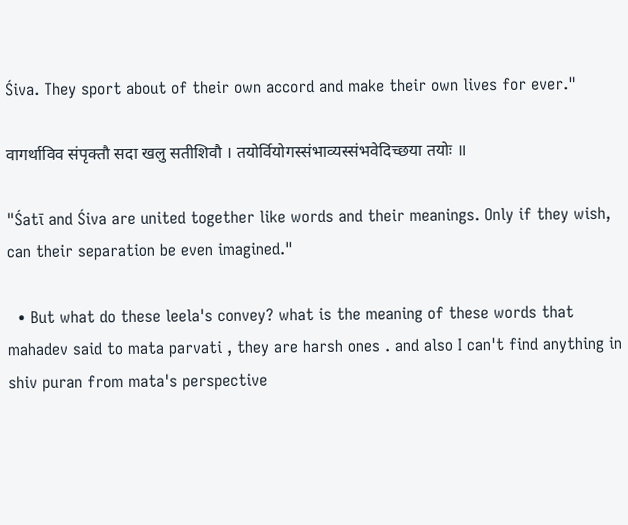Śiva. They sport about of their own accord and make their own lives for ever."

वागर्थाविव संपृक्तौ सदा खलु सतीशिवौ । तयोर्वियोगस्संभाव्यस्संभवेदिच्छया तयोः ॥

"Śatī and Śiva are united together like words and their meanings. Only if they wish, can their separation be even imagined."

  • But what do these leela's convey? what is the meaning of these words that mahadev said to mata parvati , they are harsh ones . and also I can't find anything in shiv puran from mata's perspective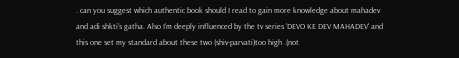. can you suggest which authentic book should I read to gain more knowledge about mahadev and adi shkti's gatha. Also I'm deeply influenced by the tv series 'DEVO KE DEV MAHADEV' and this one set my standard about these two (shiv-parvati)too high .(not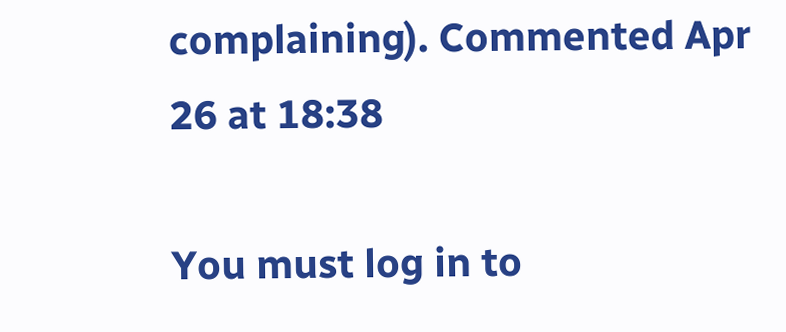complaining). Commented Apr 26 at 18:38

You must log in to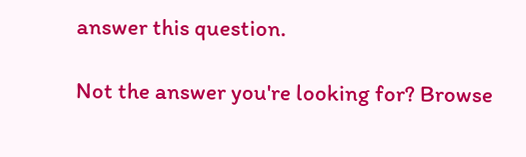answer this question.

Not the answer you're looking for? Browse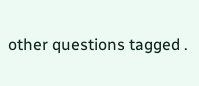other questions tagged .